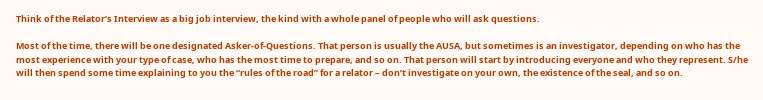Think of the Relator’s Interview as a big job interview, the kind with a whole panel of people who will ask questions.

Most of the time, there will be one designated Asker-of-Questions. That person is usually the AUSA, but sometimes is an investigator, depending on who has the most experience with your type of case, who has the most time to prepare, and so on. That person will start by introducing everyone and who they represent. S/he will then spend some time explaining to you the “rules of the road” for a relator – don’t investigate on your own, the existence of the seal, and so on.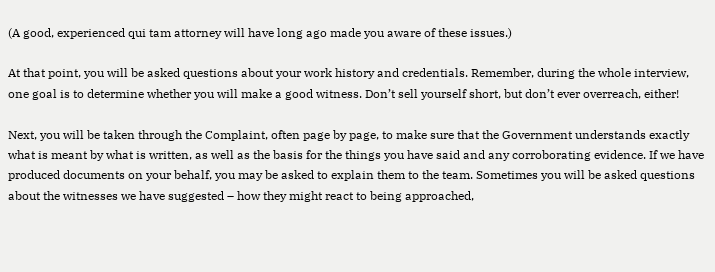(A good, experienced qui tam attorney will have long ago made you aware of these issues.)

At that point, you will be asked questions about your work history and credentials. Remember, during the whole interview, one goal is to determine whether you will make a good witness. Don’t sell yourself short, but don’t ever overreach, either!

Next, you will be taken through the Complaint, often page by page, to make sure that the Government understands exactly what is meant by what is written, as well as the basis for the things you have said and any corroborating evidence. If we have produced documents on your behalf, you may be asked to explain them to the team. Sometimes you will be asked questions about the witnesses we have suggested – how they might react to being approached,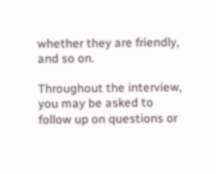whether they are friendly, and so on.

Throughout the interview, you may be asked to follow up on questions or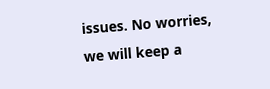issues. No worries, we will keep a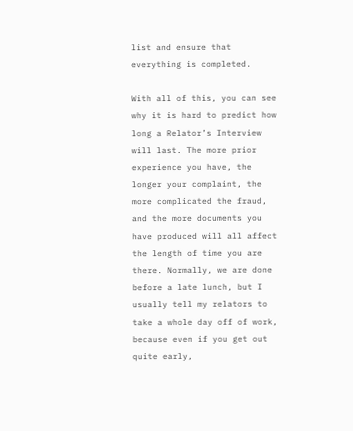list and ensure that everything is completed.

With all of this, you can see why it is hard to predict how long a Relator’s Interview will last. The more prior experience you have, the longer your complaint, the more complicated the fraud, and the more documents you have produced will all affect the length of time you are there. Normally, we are done before a late lunch, but I usually tell my relators to take a whole day off of work, because even if you get out quite early,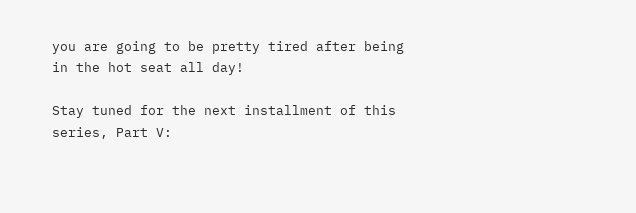you are going to be pretty tired after being in the hot seat all day!

Stay tuned for the next installment of this series, Part V: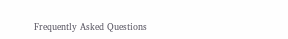Frequently Asked Questions